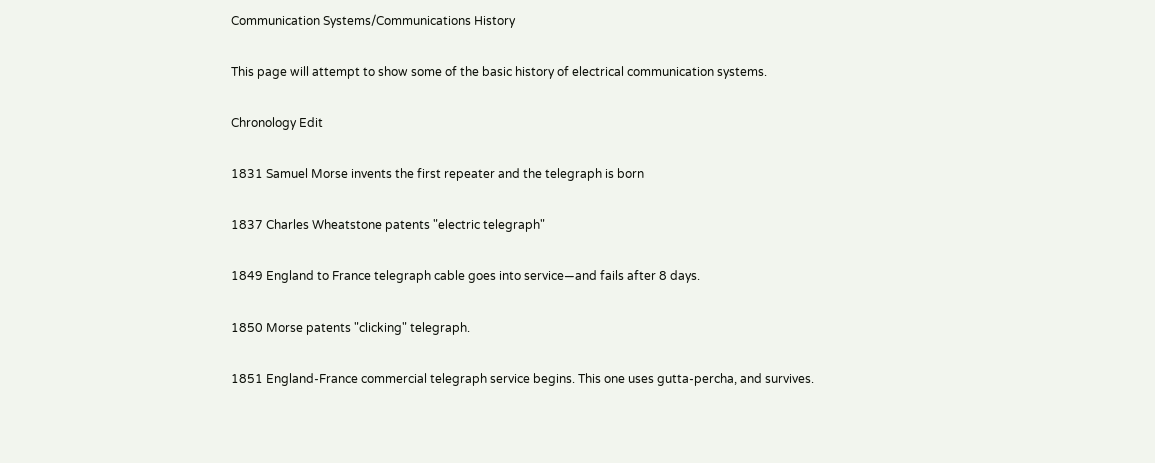Communication Systems/Communications History

This page will attempt to show some of the basic history of electrical communication systems.

Chronology Edit

1831 Samuel Morse invents the first repeater and the telegraph is born

1837 Charles Wheatstone patents "electric telegraph"

1849 England to France telegraph cable goes into service—and fails after 8 days.

1850 Morse patents "clicking" telegraph.

1851 England-France commercial telegraph service begins. This one uses gutta-percha, and survives.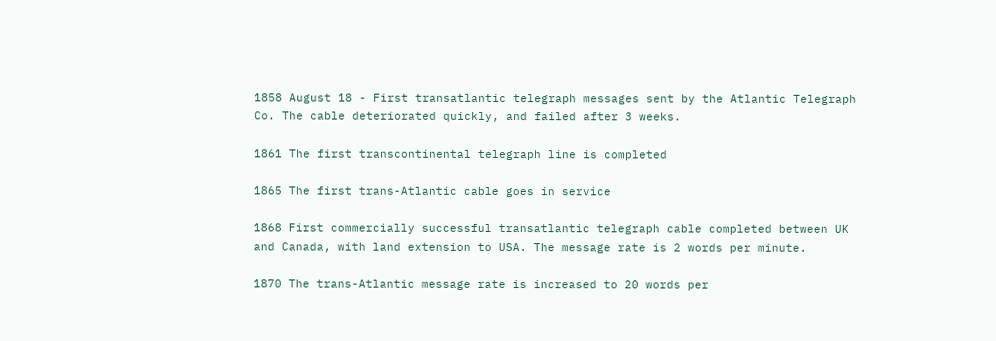1858 August 18 - First transatlantic telegraph messages sent by the Atlantic Telegraph Co. The cable deteriorated quickly, and failed after 3 weeks.

1861 The first transcontinental telegraph line is completed

1865 The first trans-Atlantic cable goes in service

1868 First commercially successful transatlantic telegraph cable completed between UK and Canada, with land extension to USA. The message rate is 2 words per minute.

1870 The trans-Atlantic message rate is increased to 20 words per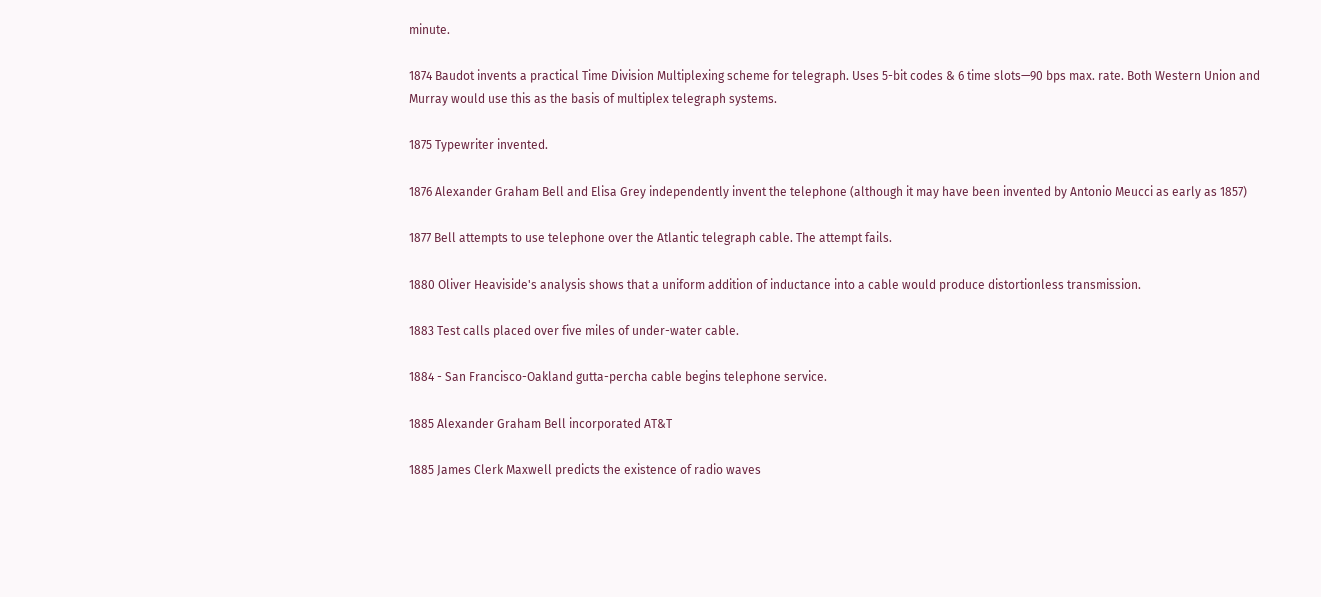minute.

1874 Baudot invents a practical Time Division Multiplexing scheme for telegraph. Uses 5-bit codes & 6 time slots—90 bps max. rate. Both Western Union and Murray would use this as the basis of multiplex telegraph systems.

1875 Typewriter invented.

1876 Alexander Graham Bell and Elisa Grey independently invent the telephone (although it may have been invented by Antonio Meucci as early as 1857)

1877 Bell attempts to use telephone over the Atlantic telegraph cable. The attempt fails.

1880 Oliver Heaviside's analysis shows that a uniform addition of inductance into a cable would produce distortionless transmission.

1883 Test calls placed over five miles of under-water cable.

1884 - San Francisco-Oakland gutta-percha cable begins telephone service.

1885 Alexander Graham Bell incorporated AT&T

1885 James Clerk Maxwell predicts the existence of radio waves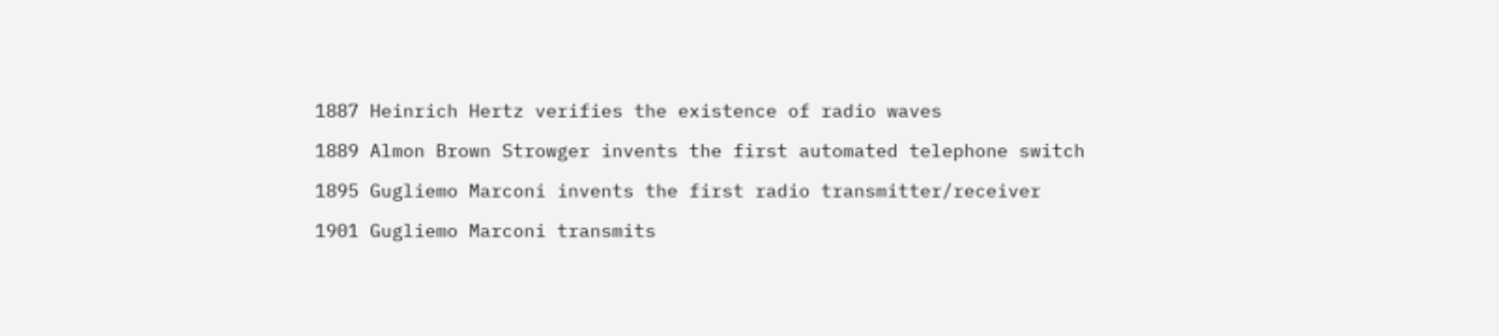1887 Heinrich Hertz verifies the existence of radio waves

1889 Almon Brown Strowger invents the first automated telephone switch

1895 Gugliemo Marconi invents the first radio transmitter/receiver

1901 Gugliemo Marconi transmits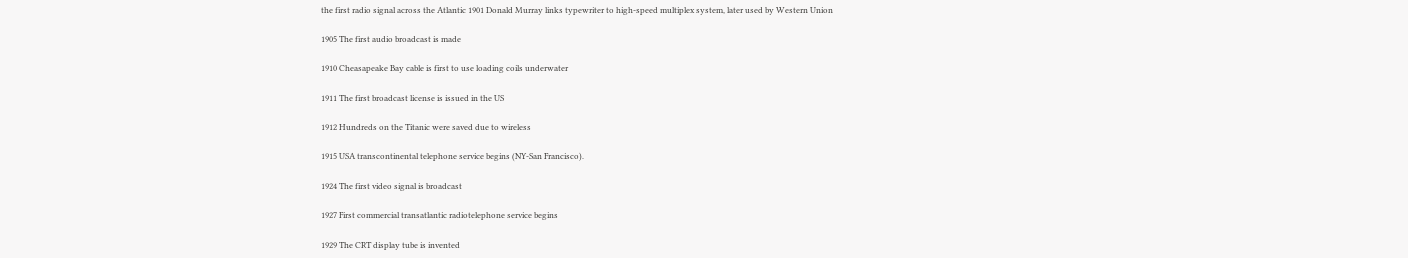the first radio signal across the Atlantic 1901 Donald Murray links typewriter to high-speed multiplex system, later used by Western Union

1905 The first audio broadcast is made

1910 Cheasapeake Bay cable is first to use loading coils underwater

1911 The first broadcast license is issued in the US

1912 Hundreds on the Titanic were saved due to wireless

1915 USA transcontinental telephone service begins (NY-San Francisco).

1924 The first video signal is broadcast

1927 First commercial transatlantic radiotelephone service begins

1929 The CRT display tube is invented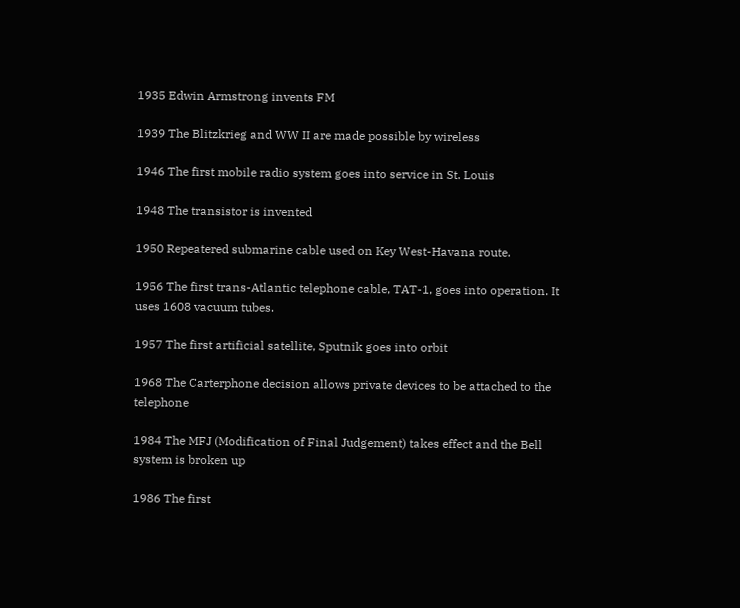1935 Edwin Armstrong invents FM

1939 The Blitzkrieg and WW II are made possible by wireless

1946 The first mobile radio system goes into service in St. Louis

1948 The transistor is invented

1950 Repeatered submarine cable used on Key West-Havana route.

1956 The first trans-Atlantic telephone cable, TAT-1, goes into operation. It uses 1608 vacuum tubes.

1957 The first artificial satellite, Sputnik goes into orbit

1968 The Carterphone decision allows private devices to be attached to the telephone

1984 The MFJ (Modification of Final Judgement) takes effect and the Bell system is broken up

1986 The first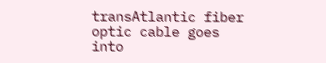transAtlantic fiber optic cable goes into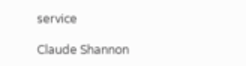service

Claude Shannon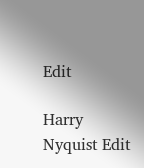Edit

Harry Nyquist Edit